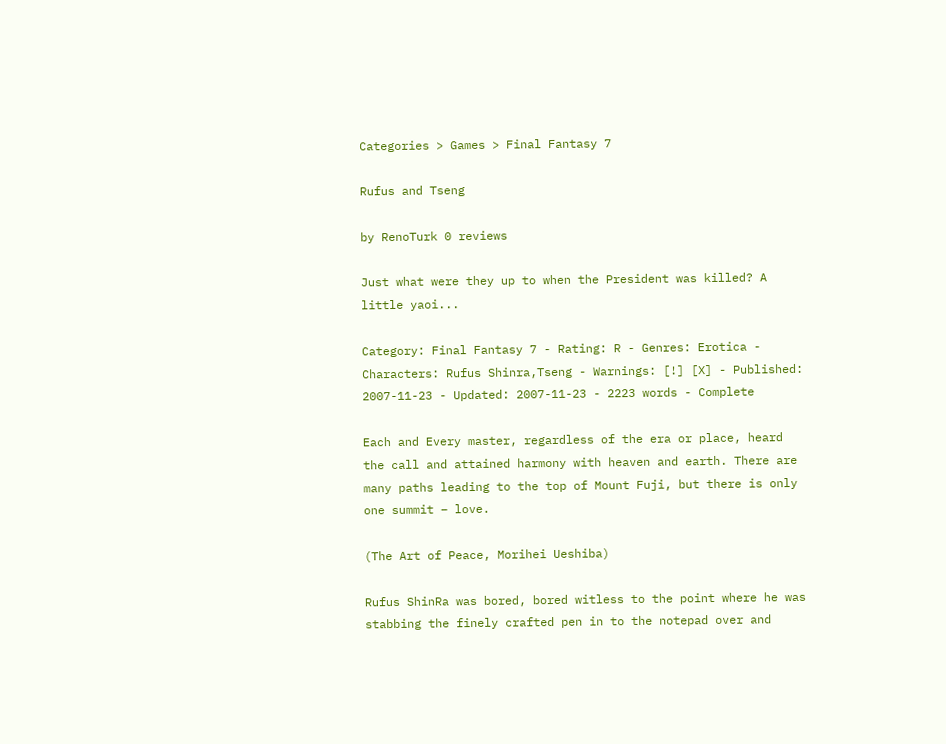Categories > Games > Final Fantasy 7

Rufus and Tseng

by RenoTurk 0 reviews

Just what were they up to when the President was killed? A little yaoi...

Category: Final Fantasy 7 - Rating: R - Genres: Erotica - Characters: Rufus Shinra,Tseng - Warnings: [!] [X] - Published: 2007-11-23 - Updated: 2007-11-23 - 2223 words - Complete

Each and Every master, regardless of the era or place, heard the call and attained harmony with heaven and earth. There are many paths leading to the top of Mount Fuji, but there is only one summit – love.

(The Art of Peace, Morihei Ueshiba)

Rufus ShinRa was bored, bored witless to the point where he was stabbing the finely crafted pen in to the notepad over and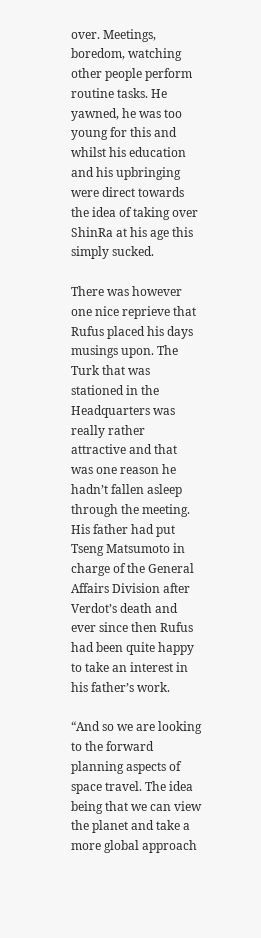over. Meetings, boredom, watching other people perform routine tasks. He yawned, he was too young for this and whilst his education and his upbringing were direct towards the idea of taking over ShinRa at his age this simply sucked.

There was however one nice reprieve that Rufus placed his days musings upon. The Turk that was stationed in the Headquarters was really rather attractive and that was one reason he hadn’t fallen asleep through the meeting. His father had put Tseng Matsumoto in charge of the General Affairs Division after Verdot’s death and ever since then Rufus had been quite happy to take an interest in his father’s work.

“And so we are looking to the forward planning aspects of space travel. The idea being that we can view the planet and take a more global approach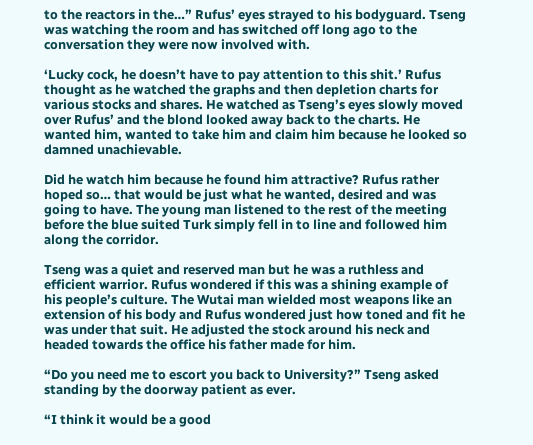to the reactors in the…” Rufus’ eyes strayed to his bodyguard. Tseng was watching the room and has switched off long ago to the conversation they were now involved with.

‘Lucky cock, he doesn’t have to pay attention to this shit.’ Rufus thought as he watched the graphs and then depletion charts for various stocks and shares. He watched as Tseng’s eyes slowly moved over Rufus’ and the blond looked away back to the charts. He wanted him, wanted to take him and claim him because he looked so damned unachievable.

Did he watch him because he found him attractive? Rufus rather hoped so… that would be just what he wanted, desired and was going to have. The young man listened to the rest of the meeting before the blue suited Turk simply fell in to line and followed him along the corridor.

Tseng was a quiet and reserved man but he was a ruthless and efficient warrior. Rufus wondered if this was a shining example of his people’s culture. The Wutai man wielded most weapons like an extension of his body and Rufus wondered just how toned and fit he was under that suit. He adjusted the stock around his neck and headed towards the office his father made for him.

“Do you need me to escort you back to University?” Tseng asked standing by the doorway patient as ever.

“I think it would be a good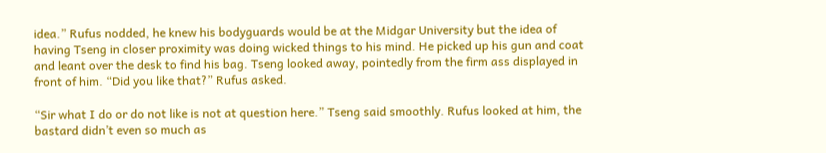idea.” Rufus nodded, he knew his bodyguards would be at the Midgar University but the idea of having Tseng in closer proximity was doing wicked things to his mind. He picked up his gun and coat and leant over the desk to find his bag. Tseng looked away, pointedly from the firm ass displayed in front of him. “Did you like that?” Rufus asked.

“Sir what I do or do not like is not at question here.” Tseng said smoothly. Rufus looked at him, the bastard didn’t even so much as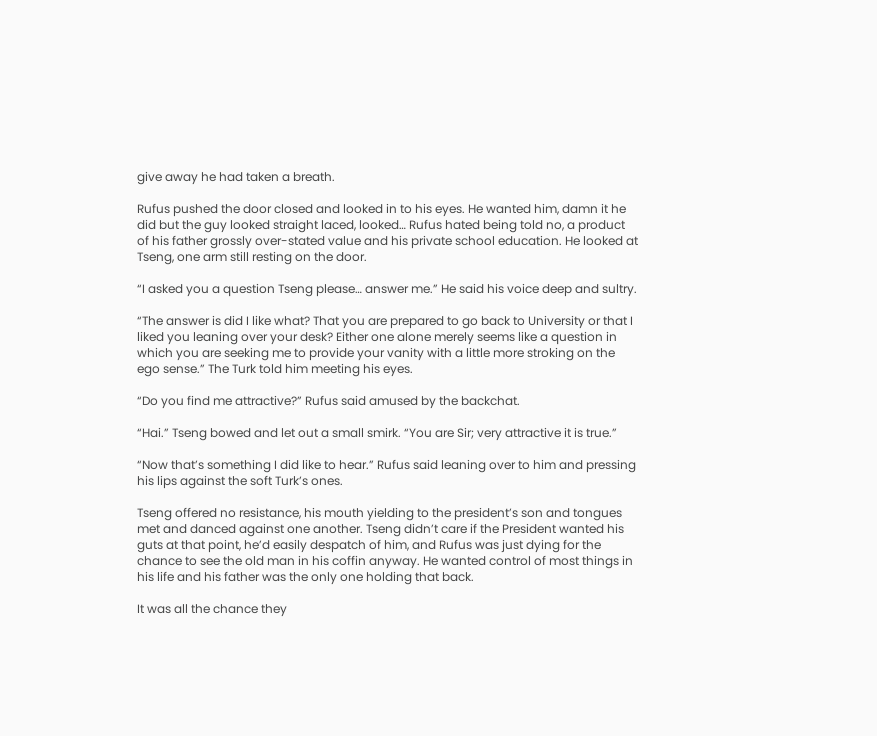give away he had taken a breath.

Rufus pushed the door closed and looked in to his eyes. He wanted him, damn it he did but the guy looked straight laced, looked… Rufus hated being told no, a product of his father grossly over-stated value and his private school education. He looked at Tseng, one arm still resting on the door.

“I asked you a question Tseng please… answer me.” He said his voice deep and sultry.

“The answer is did I like what? That you are prepared to go back to University or that I liked you leaning over your desk? Either one alone merely seems like a question in which you are seeking me to provide your vanity with a little more stroking on the ego sense.” The Turk told him meeting his eyes.

“Do you find me attractive?” Rufus said amused by the backchat.

“Hai.” Tseng bowed and let out a small smirk. “You are Sir; very attractive it is true.”

“Now that’s something I did like to hear.” Rufus said leaning over to him and pressing his lips against the soft Turk’s ones.

Tseng offered no resistance, his mouth yielding to the president’s son and tongues met and danced against one another. Tseng didn’t care if the President wanted his guts at that point, he’d easily despatch of him, and Rufus was just dying for the chance to see the old man in his coffin anyway. He wanted control of most things in his life and his father was the only one holding that back.

It was all the chance they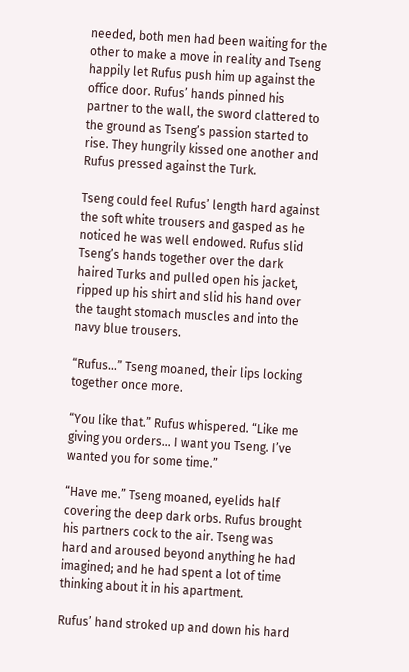needed, both men had been waiting for the other to make a move in reality and Tseng happily let Rufus push him up against the office door. Rufus’ hands pinned his partner to the wall, the sword clattered to the ground as Tseng’s passion started to rise. They hungrily kissed one another and Rufus pressed against the Turk.

Tseng could feel Rufus’ length hard against the soft white trousers and gasped as he noticed he was well endowed. Rufus slid Tseng’s hands together over the dark haired Turks and pulled open his jacket, ripped up his shirt and slid his hand over the taught stomach muscles and into the navy blue trousers.

“Rufus…” Tseng moaned, their lips locking together once more.

“You like that.” Rufus whispered. “Like me giving you orders… I want you Tseng. I’ve wanted you for some time.”

“Have me.” Tseng moaned, eyelids half covering the deep dark orbs. Rufus brought his partners cock to the air. Tseng was hard and aroused beyond anything he had imagined; and he had spent a lot of time thinking about it in his apartment.

Rufus’ hand stroked up and down his hard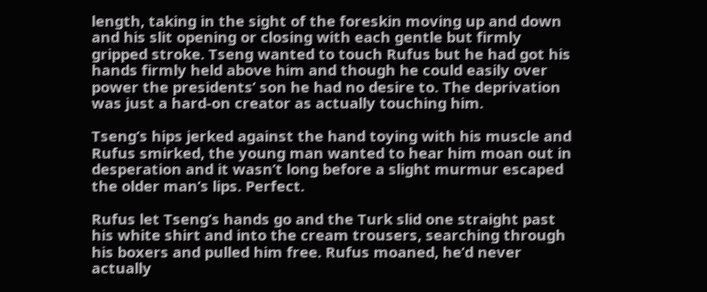length, taking in the sight of the foreskin moving up and down and his slit opening or closing with each gentle but firmly gripped stroke. Tseng wanted to touch Rufus but he had got his hands firmly held above him and though he could easily over power the presidents’ son he had no desire to. The deprivation was just a hard-on creator as actually touching him.

Tseng’s hips jerked against the hand toying with his muscle and Rufus smirked, the young man wanted to hear him moan out in desperation and it wasn’t long before a slight murmur escaped the older man’s lips. Perfect.

Rufus let Tseng’s hands go and the Turk slid one straight past his white shirt and into the cream trousers, searching through his boxers and pulled him free. Rufus moaned, he’d never actually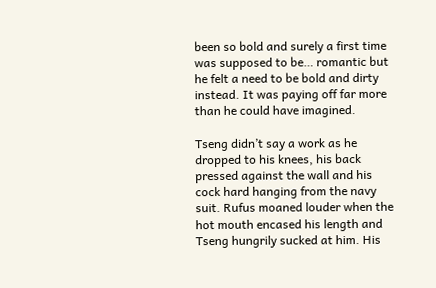been so bold and surely a first time was supposed to be… romantic but he felt a need to be bold and dirty instead. It was paying off far more than he could have imagined.

Tseng didn’t say a work as he dropped to his knees, his back pressed against the wall and his cock hard hanging from the navy suit. Rufus moaned louder when the hot mouth encased his length and Tseng hungrily sucked at him. His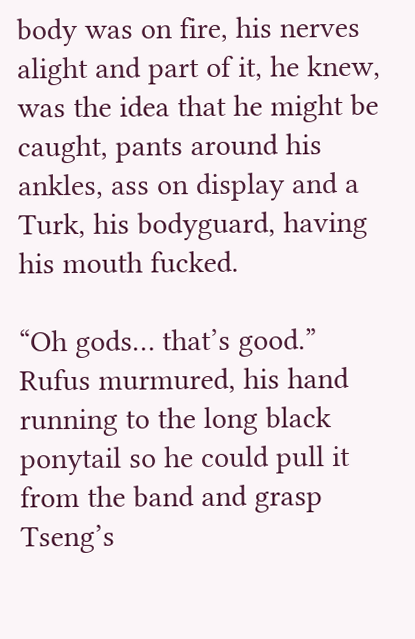body was on fire, his nerves alight and part of it, he knew, was the idea that he might be caught, pants around his ankles, ass on display and a Turk, his bodyguard, having his mouth fucked.

“Oh gods… that’s good.” Rufus murmured, his hand running to the long black ponytail so he could pull it from the band and grasp Tseng’s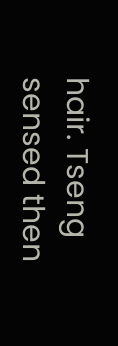hair. Tseng sensed then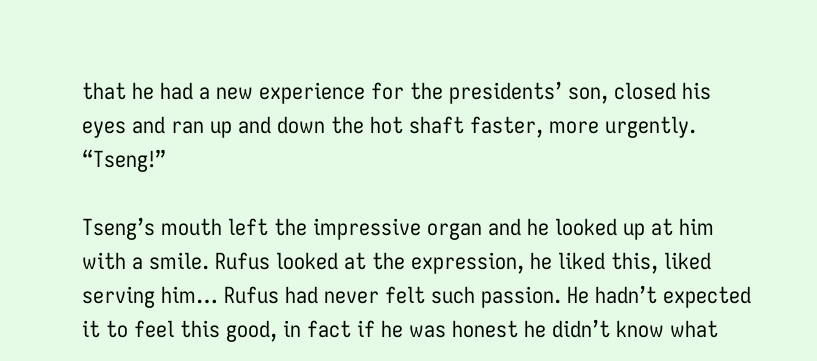that he had a new experience for the presidents’ son, closed his eyes and ran up and down the hot shaft faster, more urgently. “Tseng!”

Tseng’s mouth left the impressive organ and he looked up at him with a smile. Rufus looked at the expression, he liked this, liked serving him… Rufus had never felt such passion. He hadn’t expected it to feel this good, in fact if he was honest he didn’t know what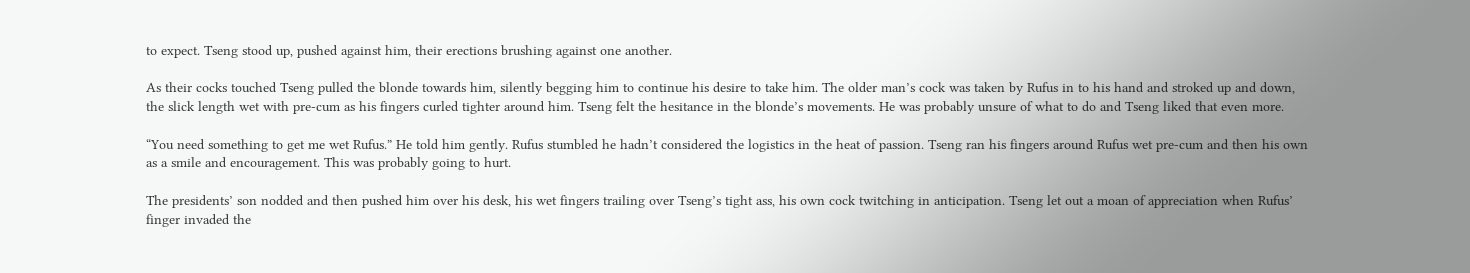to expect. Tseng stood up, pushed against him, their erections brushing against one another.

As their cocks touched Tseng pulled the blonde towards him, silently begging him to continue his desire to take him. The older man’s cock was taken by Rufus in to his hand and stroked up and down, the slick length wet with pre-cum as his fingers curled tighter around him. Tseng felt the hesitance in the blonde’s movements. He was probably unsure of what to do and Tseng liked that even more.

“You need something to get me wet Rufus.” He told him gently. Rufus stumbled he hadn’t considered the logistics in the heat of passion. Tseng ran his fingers around Rufus wet pre-cum and then his own as a smile and encouragement. This was probably going to hurt.

The presidents’ son nodded and then pushed him over his desk, his wet fingers trailing over Tseng’s tight ass, his own cock twitching in anticipation. Tseng let out a moan of appreciation when Rufus’ finger invaded the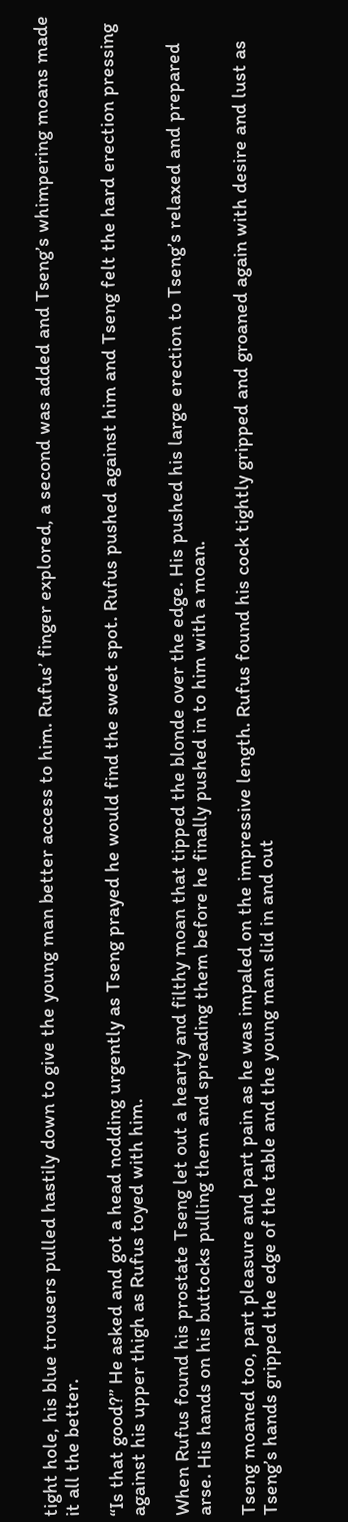tight hole, his blue trousers pulled hastily down to give the young man better access to him. Rufus’ finger explored, a second was added and Tseng’s whimpering moans made it all the better.

“Is that good?” He asked and got a head nodding urgently as Tseng prayed he would find the sweet spot. Rufus pushed against him and Tseng felt the hard erection pressing against his upper thigh as Rufus toyed with him.

When Rufus found his prostate Tseng let out a hearty and filthy moan that tipped the blonde over the edge. His pushed his large erection to Tseng’s relaxed and prepared arse. His hands on his buttocks pulling them and spreading them before he finally pushed in to him with a moan.

Tseng moaned too, part pleasure and part pain as he was impaled on the impressive length. Rufus found his cock tightly gripped and groaned again with desire and lust as Tseng’s hands gripped the edge of the table and the young man slid in and out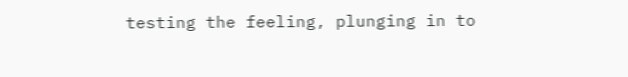testing the feeling, plunging in to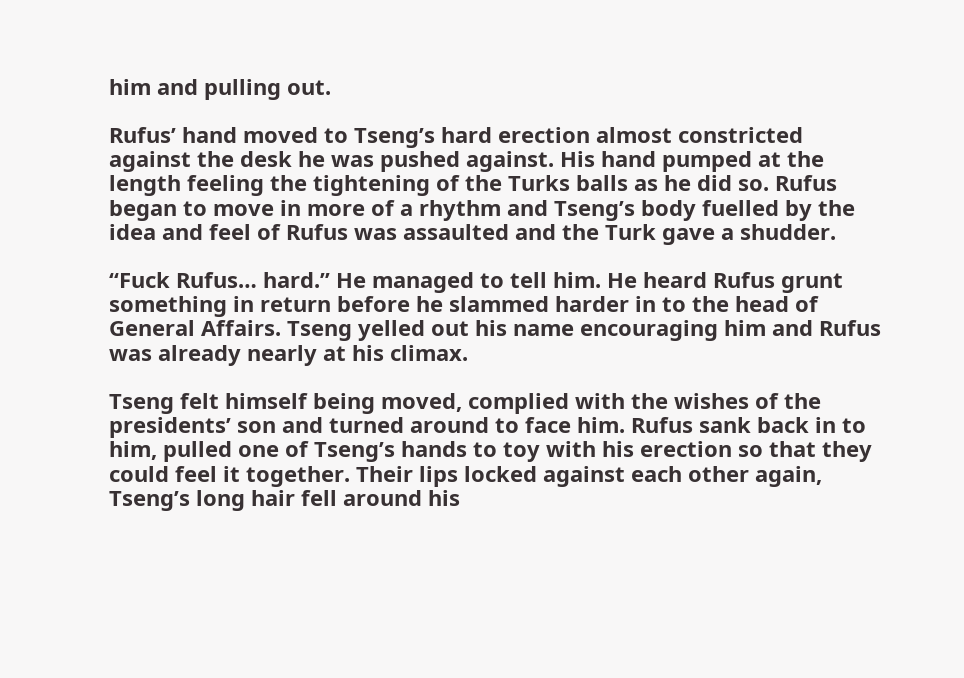him and pulling out.

Rufus’ hand moved to Tseng’s hard erection almost constricted against the desk he was pushed against. His hand pumped at the length feeling the tightening of the Turks balls as he did so. Rufus began to move in more of a rhythm and Tseng’s body fuelled by the idea and feel of Rufus was assaulted and the Turk gave a shudder.

“Fuck Rufus… hard.” He managed to tell him. He heard Rufus grunt something in return before he slammed harder in to the head of General Affairs. Tseng yelled out his name encouraging him and Rufus was already nearly at his climax.

Tseng felt himself being moved, complied with the wishes of the presidents’ son and turned around to face him. Rufus sank back in to him, pulled one of Tseng’s hands to toy with his erection so that they could feel it together. Their lips locked against each other again, Tseng’s long hair fell around his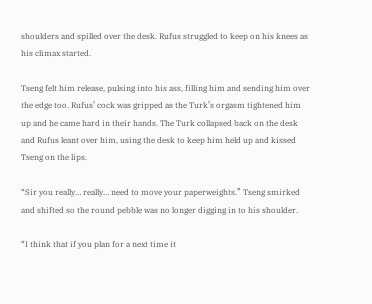shoulders and spilled over the desk. Rufus struggled to keep on his knees as his climax started.

Tseng felt him release, pulsing into his ass, filling him and sending him over the edge too. Rufus’ cock was gripped as the Turk’s orgasm tightened him up and he came hard in their hands. The Turk collapsed back on the desk and Rufus leant over him, using the desk to keep him held up and kissed Tseng on the lips.

“Sir you really… really… need to move your paperweights.” Tseng smirked and shifted so the round pebble was no longer digging in to his shoulder.

“I think that if you plan for a next time it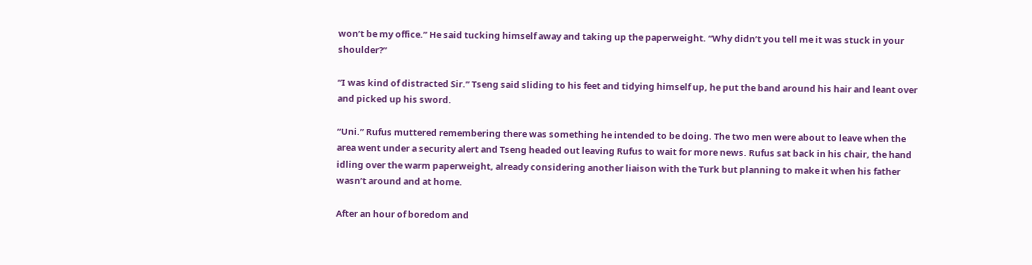won’t be my office.” He said tucking himself away and taking up the paperweight. “Why didn’t you tell me it was stuck in your shoulder?”

“I was kind of distracted Sir.” Tseng said sliding to his feet and tidying himself up, he put the band around his hair and leant over and picked up his sword.

“Uni.” Rufus muttered remembering there was something he intended to be doing. The two men were about to leave when the area went under a security alert and Tseng headed out leaving Rufus to wait for more news. Rufus sat back in his chair, the hand idling over the warm paperweight, already considering another liaison with the Turk but planning to make it when his father wasn’t around and at home.

After an hour of boredom and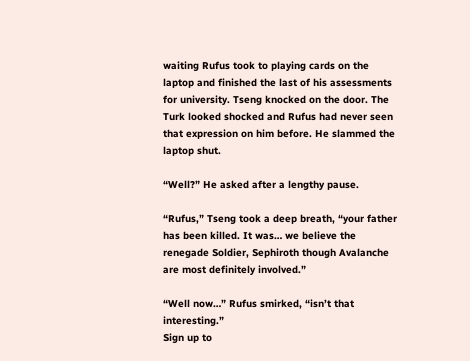waiting Rufus took to playing cards on the laptop and finished the last of his assessments for university. Tseng knocked on the door. The Turk looked shocked and Rufus had never seen that expression on him before. He slammed the laptop shut.

“Well?” He asked after a lengthy pause.

“Rufus,” Tseng took a deep breath, “your father has been killed. It was… we believe the renegade Soldier, Sephiroth though Avalanche are most definitely involved.”

“Well now…” Rufus smirked, “isn’t that interesting.”
Sign up to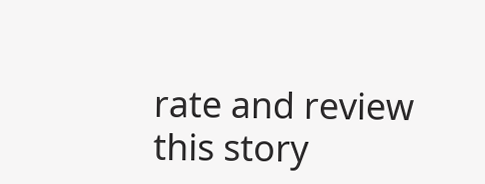rate and review this story